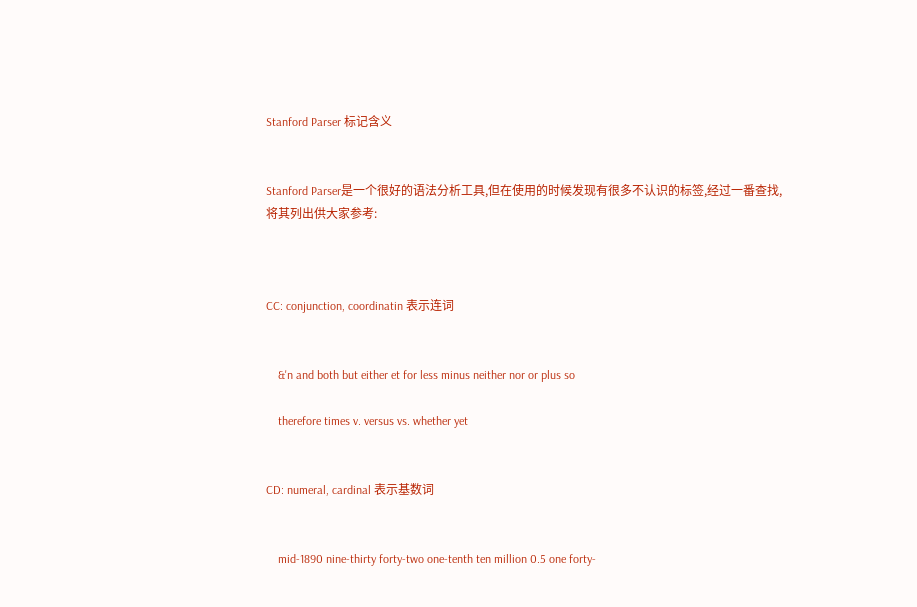Stanford Parser 标记含义


Stanford Parser是一个很好的语法分析工具,但在使用的时候发现有很多不认识的标签,经过一番查找,将其列出供大家参考:



CC: conjunction, coordinatin 表示连词


    &'n and both but either et for less minus neither nor or plus so

    therefore times v. versus vs. whether yet


CD: numeral, cardinal 表示基数词


    mid-1890 nine-thirty forty-two one-tenth ten million 0.5 one forty-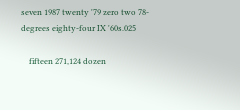seven 1987 twenty '79 zero two 78-degrees eighty-four IX '60s.025

    fifteen 271,124 dozen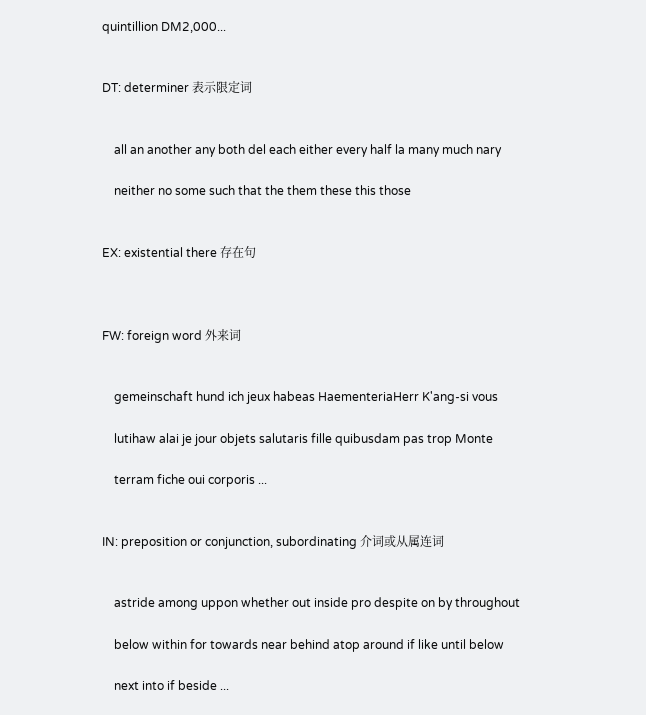quintillion DM2,000...


DT: determiner 表示限定词


    all an another any both del each either every half la many much nary

    neither no some such that the them these this those


EX: existential there 存在句



FW: foreign word 外来词


    gemeinschaft hund ich jeux habeas HaementeriaHerr K'ang-si vous

    lutihaw alai je jour objets salutaris fille quibusdam pas trop Monte

    terram fiche oui corporis ...


IN: preposition or conjunction, subordinating 介词或从属连词


    astride among uppon whether out inside pro despite on by throughout

    below within for towards near behind atop around if like until below

    next into if beside ...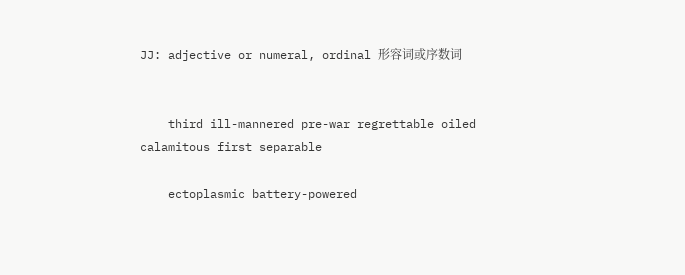JJ: adjective or numeral, ordinal 形容词或序数词


    third ill-mannered pre-war regrettable oiled calamitous first separable

    ectoplasmic battery-powered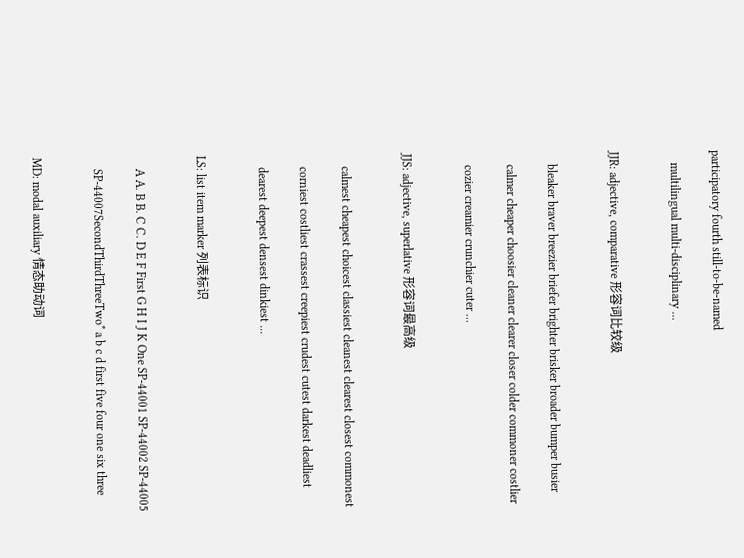participatory fourth still-to-be-named

    multilingual multi-disciplinary ...


JJR: adjective, comparative 形容词比较级


    bleaker braver breezier briefer brighter brisker broader bumper busier

    calmer cheaper choosier cleaner clearer closer colder commoner costlier

    cozier creamier crunchier cuter ...


JJS: adjective, superlative 形容词最高级


    calmest cheapest choicest classiest cleanest clearest closest commonest

    corniest costliest crassest creepiest crudest cutest darkest deadliest

    dearest deepest densest dinkiest ...


LS: list item marker 列表标识


    A A. B B. C C. D E F First G H I J K One SP-44001 SP-44002 SP-44005

    SP-44007SecondThirdThreeTwo* a b c d first five four one six three


MD: modal auxiliary 情态助动词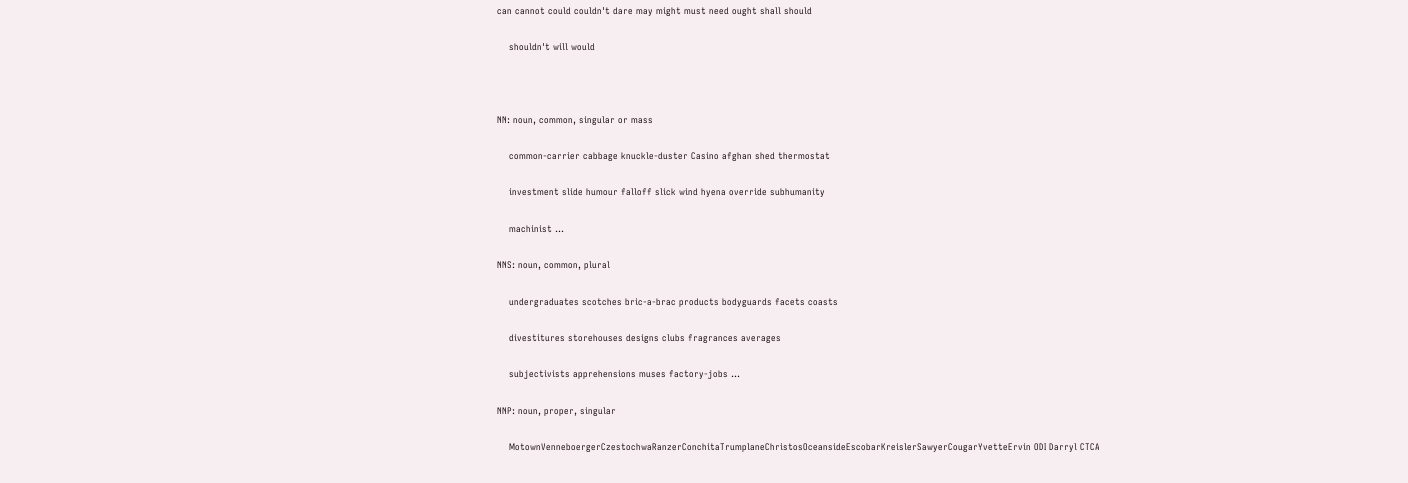can cannot could couldn't dare may might must need ought shall should

    shouldn't will would



NN: noun, common, singular or mass

    common-carrier cabbage knuckle-duster Casino afghan shed thermostat

    investment slide humour falloff slick wind hyena override subhumanity

    machinist ...

NNS: noun, common, plural

    undergraduates scotches bric-a-brac products bodyguards facets coasts

    divestitures storehouses designs clubs fragrances averages

    subjectivists apprehensions muses factory-jobs ...

NNP: noun, proper, singular

    MotownVenneboergerCzestochwaRanzerConchitaTrumplaneChristosOceansideEscobarKreislerSawyerCougarYvetteErvin ODI Darryl CTCA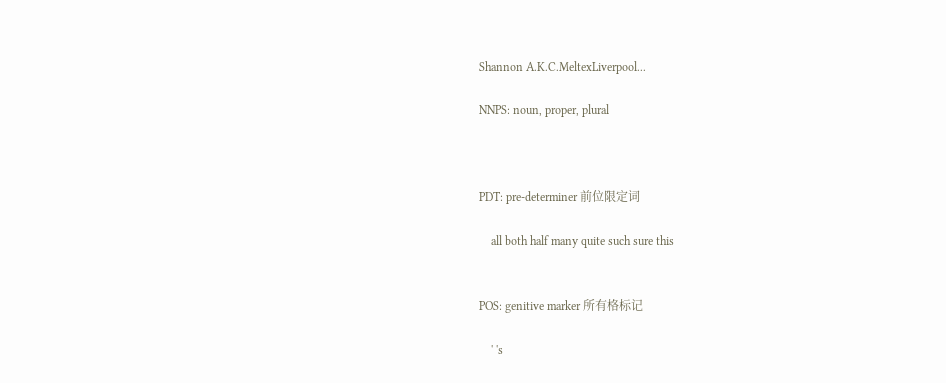Shannon A.K.C.MeltexLiverpool...

NNPS: noun, proper, plural



PDT: pre-determiner 前位限定词

    all both half many quite such sure this


POS: genitive marker 所有格标记

    ' 's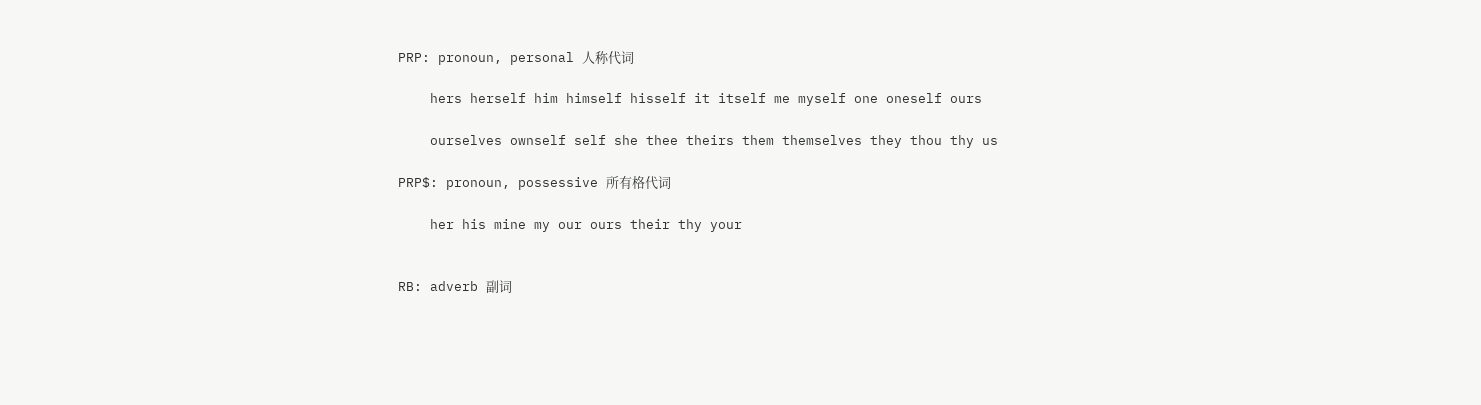PRP: pronoun, personal 人称代词

    hers herself him himself hisself it itself me myself one oneself ours

    ourselves ownself self she thee theirs them themselves they thou thy us

PRP$: pronoun, possessive 所有格代词

    her his mine my our ours their thy your


RB: adverb 副词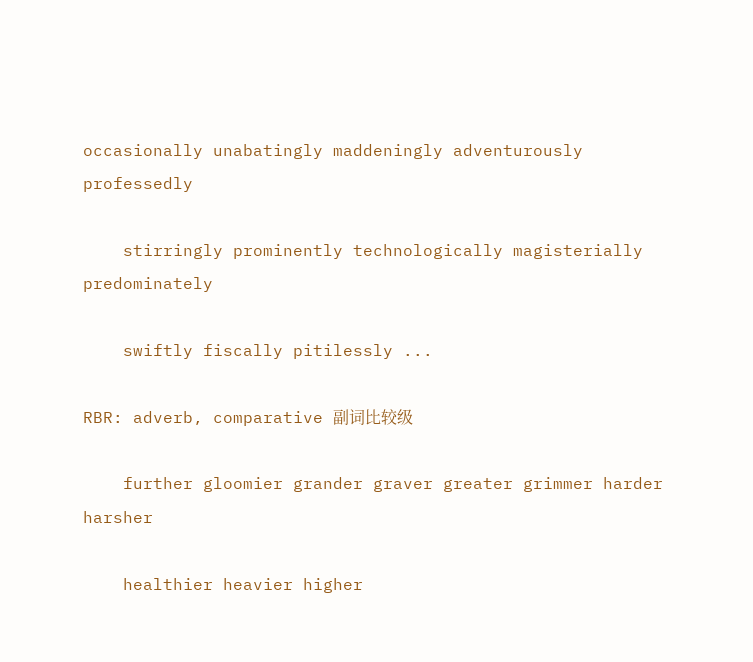occasionally unabatingly maddeningly adventurously professedly

    stirringly prominently technologically magisterially predominately

    swiftly fiscally pitilessly ...

RBR: adverb, comparative 副词比较级

    further gloomier grander graver greater grimmer harder harsher

    healthier heavier higher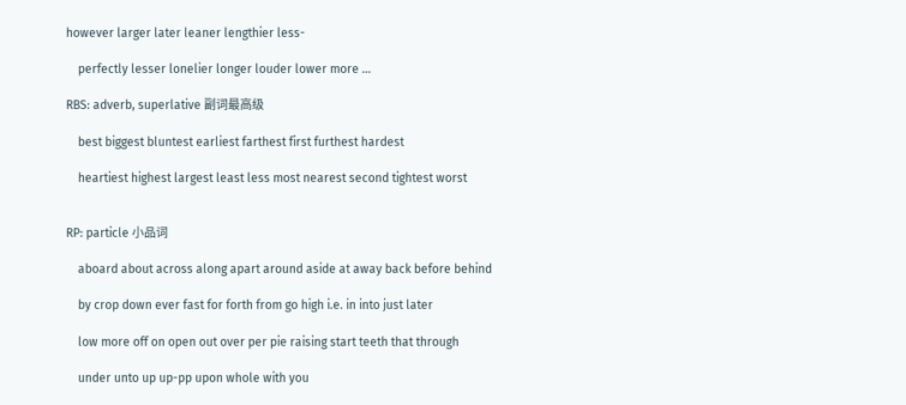however larger later leaner lengthier less-

    perfectly lesser lonelier longer louder lower more ...

RBS: adverb, superlative 副词最高级

    best biggest bluntest earliest farthest first furthest hardest

    heartiest highest largest least less most nearest second tightest worst


RP: particle 小品词

    aboard about across along apart around aside at away back before behind

    by crop down ever fast for forth from go high i.e. in into just later

    low more off on open out over per pie raising start teeth that through

    under unto up up-pp upon whole with you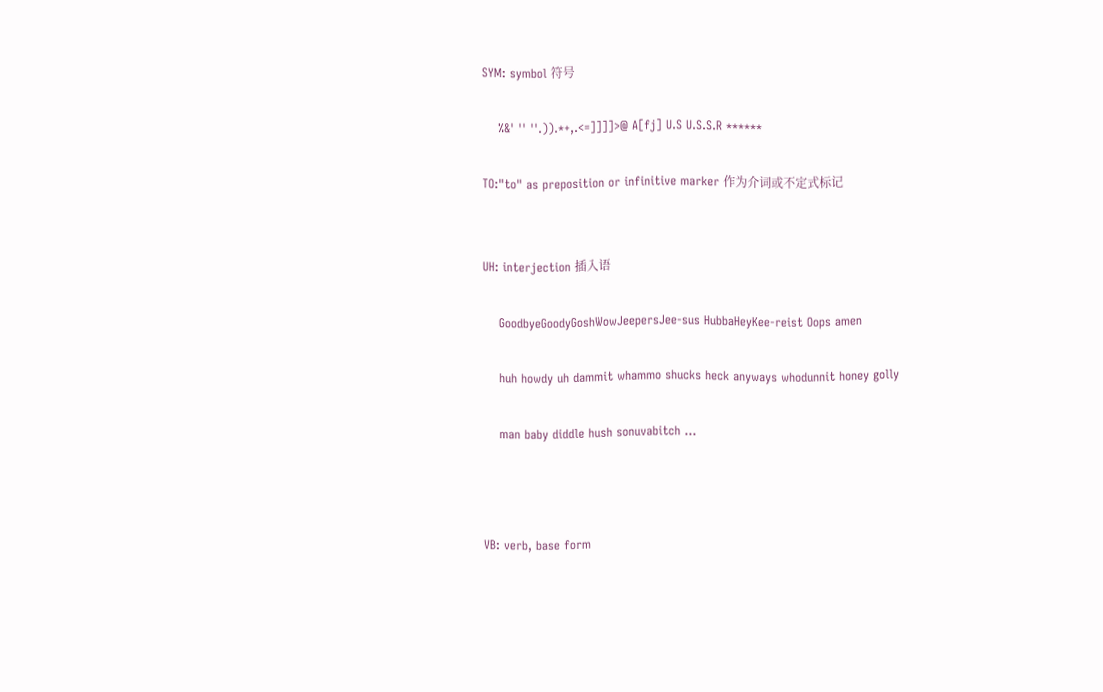SYM: symbol 符号

    %&' '' ''.)).*+,.<=]]]]>@ A[fj] U.S U.S.S.R ******

TO:"to" as preposition or infinitive marker 作为介词或不定式标记


UH: interjection 插入语

    GoodbyeGoodyGoshWowJeepersJee-sus HubbaHeyKee-reist Oops amen

    huh howdy uh dammit whammo shucks heck anyways whodunnit honey golly

    man baby diddle hush sonuvabitch ...



VB: verb, base form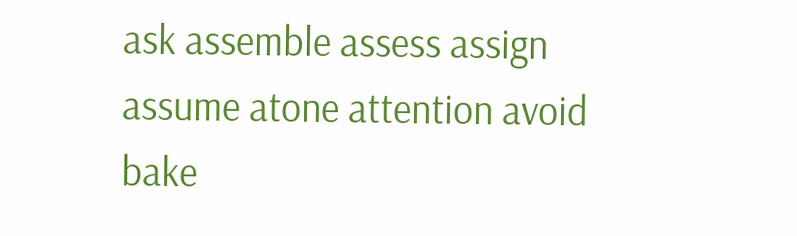ask assemble assess assign assume atone attention avoid bake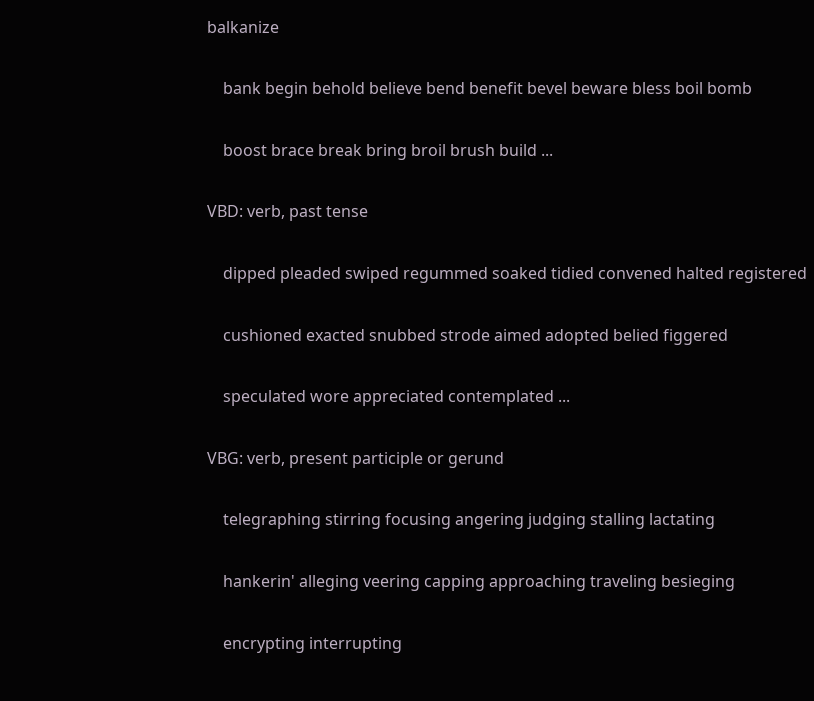balkanize

    bank begin behold believe bend benefit bevel beware bless boil bomb

    boost brace break bring broil brush build ...

VBD: verb, past tense

    dipped pleaded swiped regummed soaked tidied convened halted registered

    cushioned exacted snubbed strode aimed adopted belied figgered

    speculated wore appreciated contemplated ...

VBG: verb, present participle or gerund

    telegraphing stirring focusing angering judging stalling lactating

    hankerin' alleging veering capping approaching traveling besieging

    encrypting interrupting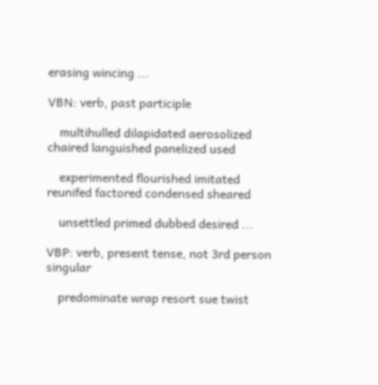erasing wincing ...

VBN: verb, past participle

    multihulled dilapidated aerosolized chaired languished panelized used

    experimented flourished imitated reunifed factored condensed sheared

    unsettled primed dubbed desired ...

VBP: verb, present tense, not 3rd person singular

    predominate wrap resort sue twist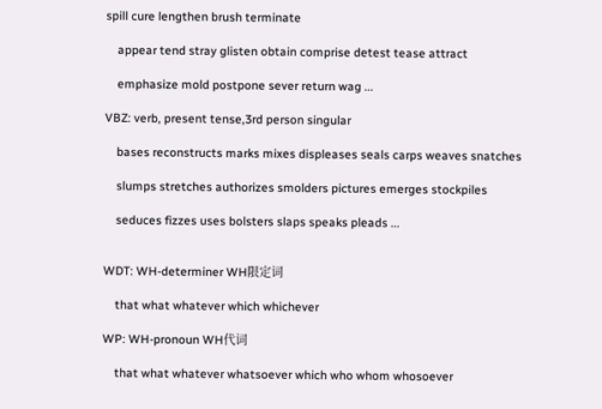spill cure lengthen brush terminate

    appear tend stray glisten obtain comprise detest tease attract

    emphasize mold postpone sever return wag ...

VBZ: verb, present tense,3rd person singular

    bases reconstructs marks mixes displeases seals carps weaves snatches

    slumps stretches authorizes smolders pictures emerges stockpiles

    seduces fizzes uses bolsters slaps speaks pleads ...


WDT: WH-determiner WH限定词

    that what whatever which whichever

WP: WH-pronoun WH代词

    that what whatever whatsoever which who whom whosoever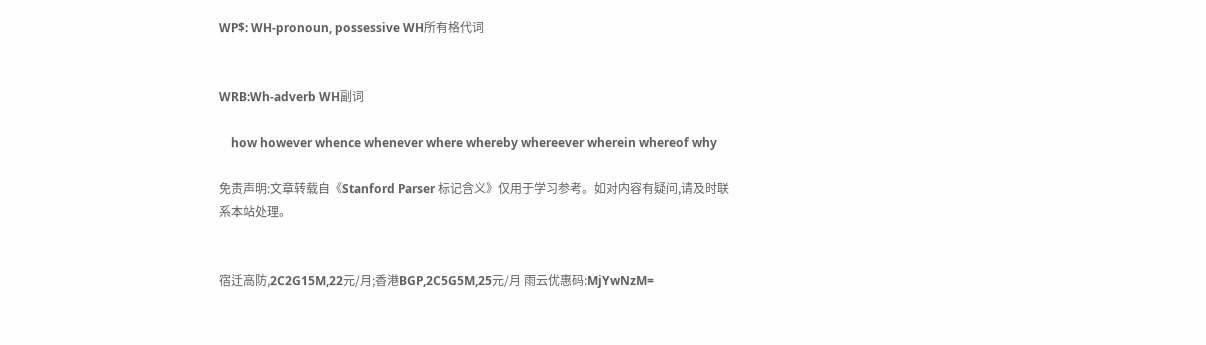WP$: WH-pronoun, possessive WH所有格代词


WRB:Wh-adverb WH副词

    how however whence whenever where whereby whereever wherein whereof why

免责声明:文章转载自《Stanford Parser 标记含义》仅用于学习参考。如对内容有疑问,请及时联系本站处理。


宿迁高防,2C2G15M,22元/月;香港BGP,2C5G5M,25元/月 雨云优惠码:MjYwNzM=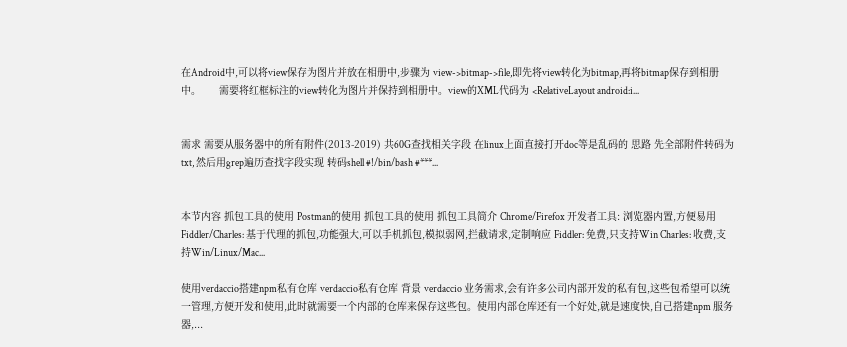在Android中,可以将view保存为图片并放在相册中,步骤为 view->bitmap->file,即先将view转化为bitmap,再将bitmap保存到相册中。      需要将红框标注的view转化为图片并保持到相册中。view的XML代码为 <RelativeLayout android:i...


需求 需要从服务器中的所有附件(2013-2019) 共60G查找相关字段 在linux上面直接打开doc等是乱码的 思路 先全部附件转码为txt, 然后用grep遍历查找字段实现 转码shell #!/bin/bash #***...


本节内容 抓包工具的使用 Postman的使用 抓包工具的使用 抓包工具简介 Chrome/Firefox 开发者工具: 浏览器内置,方便易用 Fiddler/Charles: 基于代理的抓包,功能强大,可以手机抓包,模拟弱网,拦截请求,定制响应 Fiddler: 免费,只支持Win Charles: 收费,支持Win/Linux/Mac...

使用verdaccio搭建npm私有仓库 verdaccio私有仓库 背景 verdaccio 业务需求,会有许多公司内部开发的私有包,这些包希望可以统一管理,方便开发和使用,此时就需要一个内部的仓库来保存这些包。使用内部仓库还有一个好处,就是速度快,自己搭建npm 服务器,...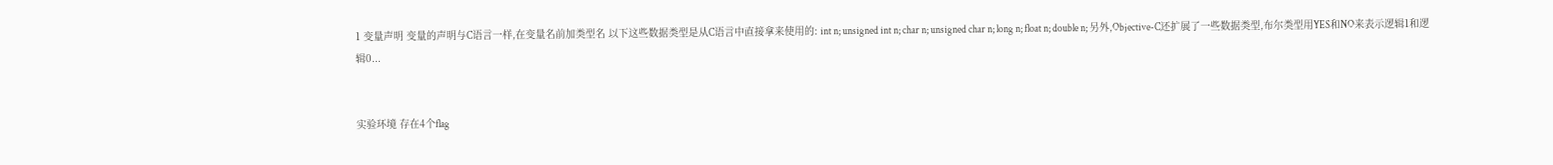1 变量声明 变量的声明与C语言一样,在变量名前加类型名 以下这些数据类型是从C语言中直接拿来使用的: int n; unsigned int n; char n; unsigned char n; long n; float n; double n; 另外,Objective-C还扩展了一些数据类型,布尔类型用YES和NO来表示逻辑1和逻辑0...


实验环境 存在4个flag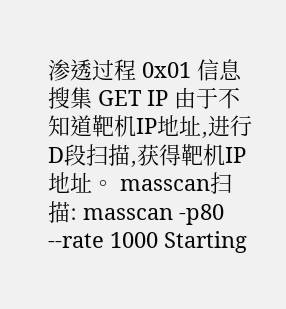渗透过程 0x01 信息搜集 GET IP 由于不知道靶机IP地址,进行D段扫描,获得靶机IP地址。 masscan扫描: masscan -p80 --rate 1000 Starting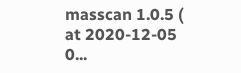masscan 1.0.5 ( at 2020-12-05 0...